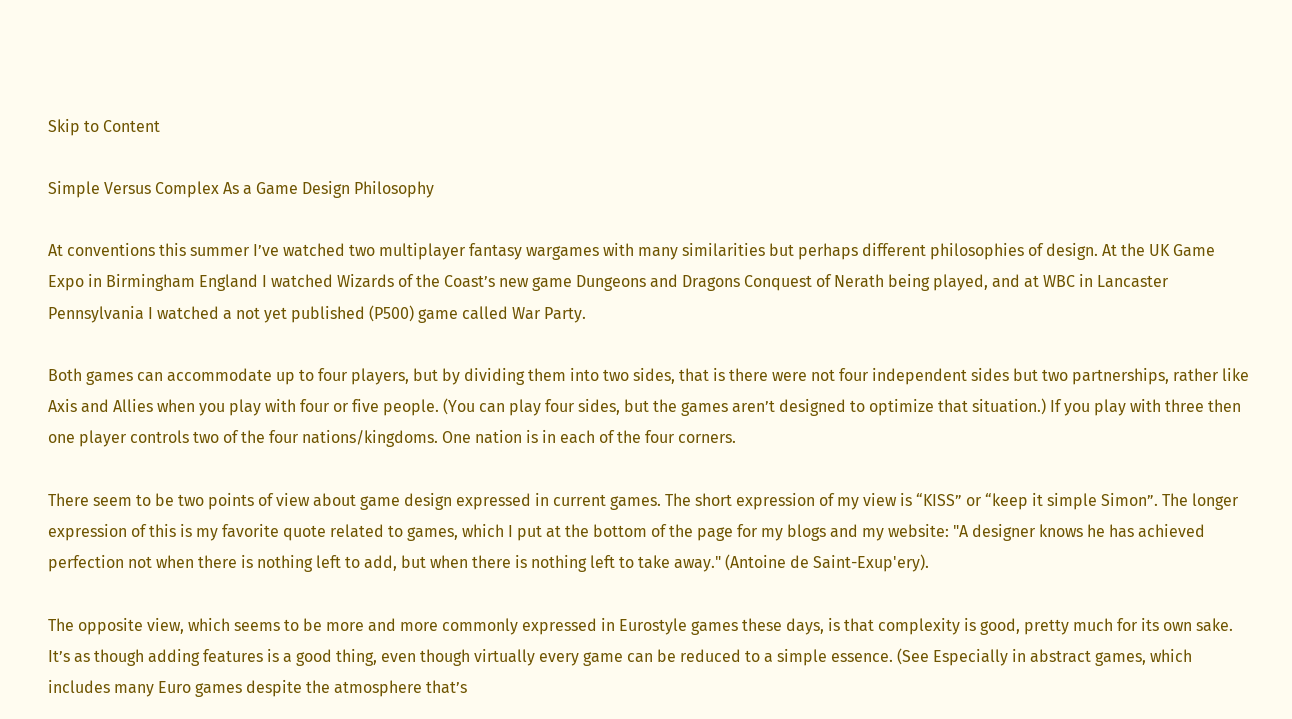Skip to Content

Simple Versus Complex As a Game Design Philosophy

At conventions this summer I’ve watched two multiplayer fantasy wargames with many similarities but perhaps different philosophies of design. At the UK Game Expo in Birmingham England I watched Wizards of the Coast’s new game Dungeons and Dragons Conquest of Nerath being played, and at WBC in Lancaster Pennsylvania I watched a not yet published (P500) game called War Party.

Both games can accommodate up to four players, but by dividing them into two sides, that is there were not four independent sides but two partnerships, rather like Axis and Allies when you play with four or five people. (You can play four sides, but the games aren’t designed to optimize that situation.) If you play with three then one player controls two of the four nations/kingdoms. One nation is in each of the four corners.

There seem to be two points of view about game design expressed in current games. The short expression of my view is “KISS” or “keep it simple Simon”. The longer expression of this is my favorite quote related to games, which I put at the bottom of the page for my blogs and my website: "A designer knows he has achieved perfection not when there is nothing left to add, but when there is nothing left to take away." (Antoine de Saint-Exup'ery).

The opposite view, which seems to be more and more commonly expressed in Eurostyle games these days, is that complexity is good, pretty much for its own sake. It’s as though adding features is a good thing, even though virtually every game can be reduced to a simple essence. (See Especially in abstract games, which includes many Euro games despite the atmosphere that’s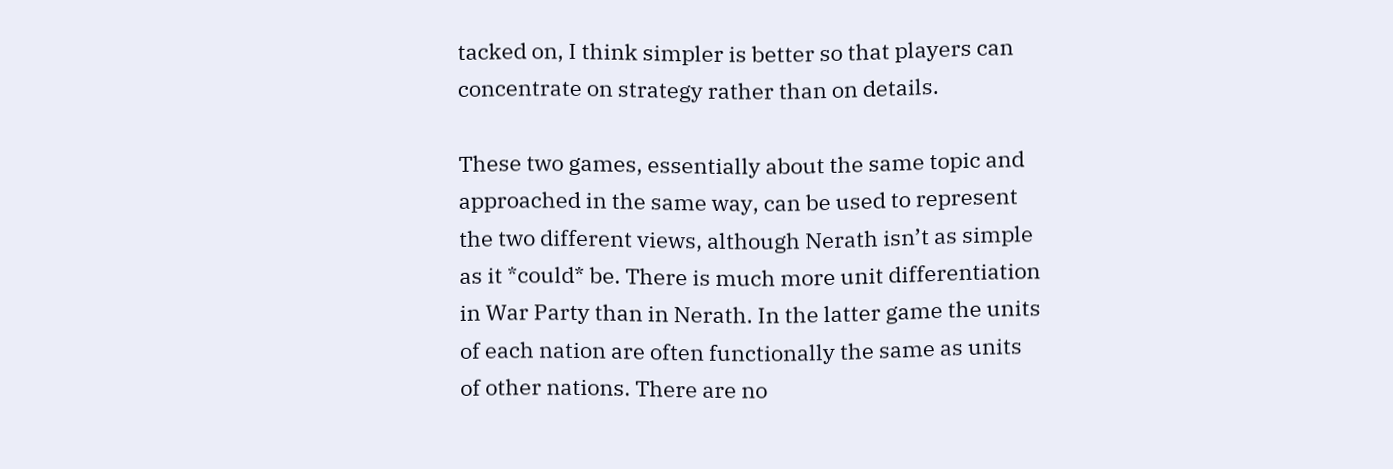tacked on, I think simpler is better so that players can concentrate on strategy rather than on details.

These two games, essentially about the same topic and approached in the same way, can be used to represent the two different views, although Nerath isn’t as simple as it *could* be. There is much more unit differentiation in War Party than in Nerath. In the latter game the units of each nation are often functionally the same as units of other nations. There are no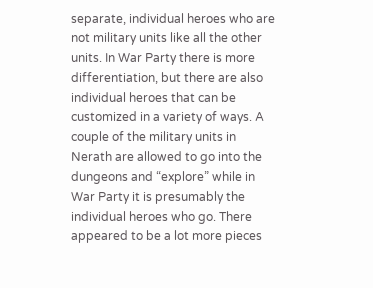separate, individual heroes who are not military units like all the other units. In War Party there is more differentiation, but there are also individual heroes that can be customized in a variety of ways. A couple of the military units in Nerath are allowed to go into the dungeons and “explore” while in War Party it is presumably the individual heroes who go. There appeared to be a lot more pieces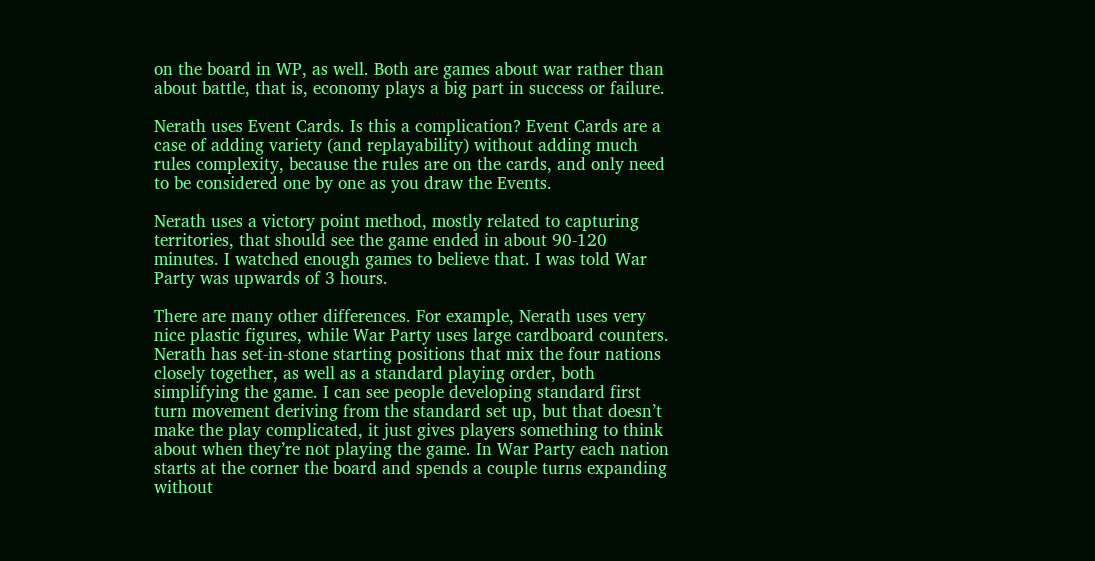on the board in WP, as well. Both are games about war rather than about battle, that is, economy plays a big part in success or failure.

Nerath uses Event Cards. Is this a complication? Event Cards are a case of adding variety (and replayability) without adding much rules complexity, because the rules are on the cards, and only need to be considered one by one as you draw the Events.

Nerath uses a victory point method, mostly related to capturing territories, that should see the game ended in about 90-120 minutes. I watched enough games to believe that. I was told War Party was upwards of 3 hours.

There are many other differences. For example, Nerath uses very nice plastic figures, while War Party uses large cardboard counters. Nerath has set-in-stone starting positions that mix the four nations closely together, as well as a standard playing order, both simplifying the game. I can see people developing standard first turn movement deriving from the standard set up, but that doesn’t make the play complicated, it just gives players something to think about when they’re not playing the game. In War Party each nation starts at the corner the board and spends a couple turns expanding without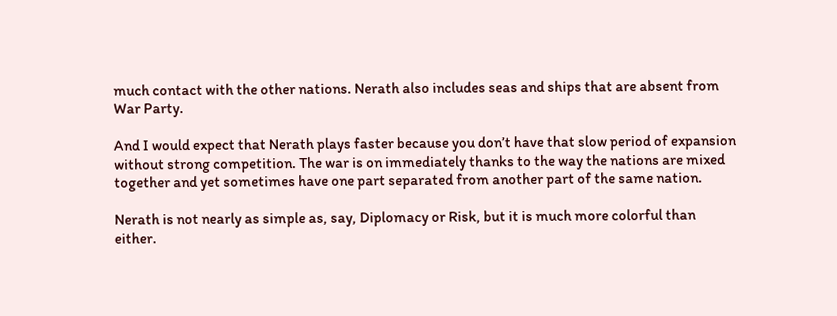much contact with the other nations. Nerath also includes seas and ships that are absent from War Party.

And I would expect that Nerath plays faster because you don’t have that slow period of expansion without strong competition. The war is on immediately thanks to the way the nations are mixed together and yet sometimes have one part separated from another part of the same nation.

Nerath is not nearly as simple as, say, Diplomacy or Risk, but it is much more colorful than either.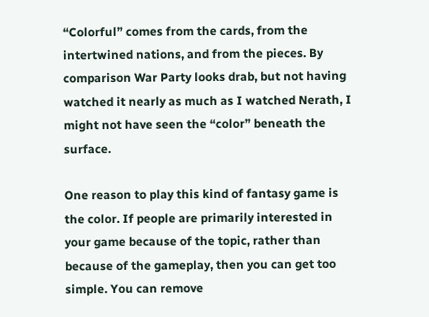“Colorful” comes from the cards, from the intertwined nations, and from the pieces. By comparison War Party looks drab, but not having watched it nearly as much as I watched Nerath, I might not have seen the “color” beneath the surface.

One reason to play this kind of fantasy game is the color. If people are primarily interested in your game because of the topic, rather than because of the gameplay, then you can get too simple. You can remove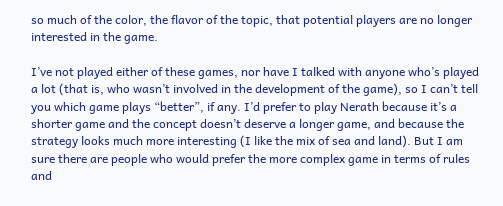so much of the color, the flavor of the topic, that potential players are no longer interested in the game.

I’ve not played either of these games, nor have I talked with anyone who’s played a lot (that is, who wasn’t involved in the development of the game), so I can’t tell you which game plays “better”, if any. I’d prefer to play Nerath because it’s a shorter game and the concept doesn’t deserve a longer game, and because the strategy looks much more interesting (I like the mix of sea and land). But I am sure there are people who would prefer the more complex game in terms of rules and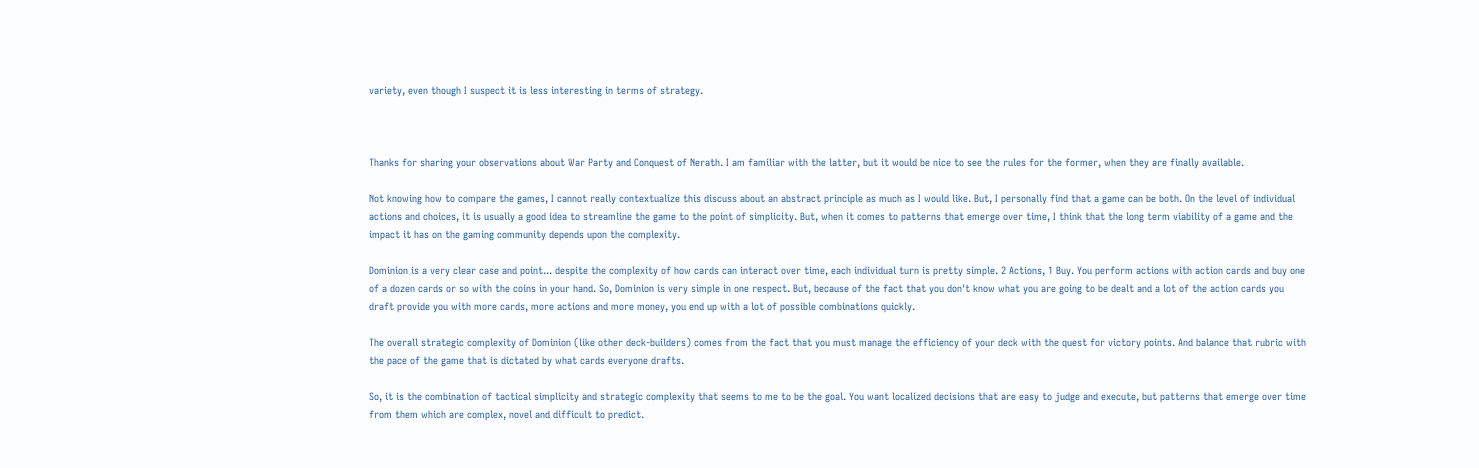variety, even though I suspect it is less interesting in terms of strategy.



Thanks for sharing your observations about War Party and Conquest of Nerath. I am familiar with the latter, but it would be nice to see the rules for the former, when they are finally available.

Not knowing how to compare the games, I cannot really contextualize this discuss about an abstract principle as much as I would like. But, I personally find that a game can be both. On the level of individual actions and choices, it is usually a good idea to streamline the game to the point of simplicity. But, when it comes to patterns that emerge over time, I think that the long term viability of a game and the impact it has on the gaming community depends upon the complexity.

Dominion is a very clear case and point... despite the complexity of how cards can interact over time, each individual turn is pretty simple. 2 Actions, 1 Buy. You perform actions with action cards and buy one of a dozen cards or so with the coins in your hand. So, Dominion is very simple in one respect. But, because of the fact that you don't know what you are going to be dealt and a lot of the action cards you draft provide you with more cards, more actions and more money, you end up with a lot of possible combinations quickly.

The overall strategic complexity of Dominion (like other deck-builders) comes from the fact that you must manage the efficiency of your deck with the quest for victory points. And balance that rubric with the pace of the game that is dictated by what cards everyone drafts.

So, it is the combination of tactical simplicity and strategic complexity that seems to me to be the goal. You want localized decisions that are easy to judge and execute, but patterns that emerge over time from them which are complex, novel and difficult to predict.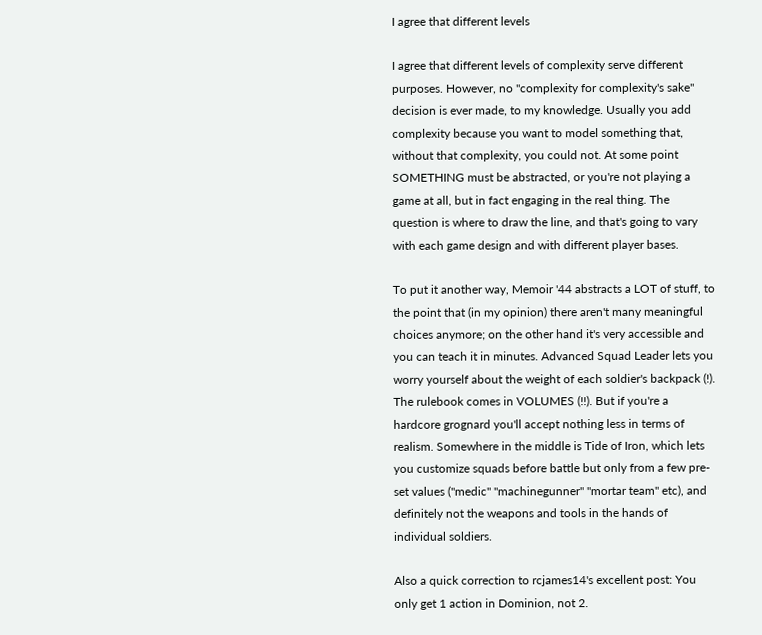I agree that different levels

I agree that different levels of complexity serve different purposes. However, no "complexity for complexity's sake" decision is ever made, to my knowledge. Usually you add complexity because you want to model something that, without that complexity, you could not. At some point SOMETHING must be abstracted, or you're not playing a game at all, but in fact engaging in the real thing. The question is where to draw the line, and that's going to vary with each game design and with different player bases.

To put it another way, Memoir '44 abstracts a LOT of stuff, to the point that (in my opinion) there aren't many meaningful choices anymore; on the other hand it's very accessible and you can teach it in minutes. Advanced Squad Leader lets you worry yourself about the weight of each soldier's backpack (!). The rulebook comes in VOLUMES (!!). But if you're a hardcore grognard you'll accept nothing less in terms of realism. Somewhere in the middle is Tide of Iron, which lets you customize squads before battle but only from a few pre-set values ("medic" "machinegunner" "mortar team" etc), and definitely not the weapons and tools in the hands of individual soldiers.

Also a quick correction to rcjames14's excellent post: You only get 1 action in Dominion, not 2.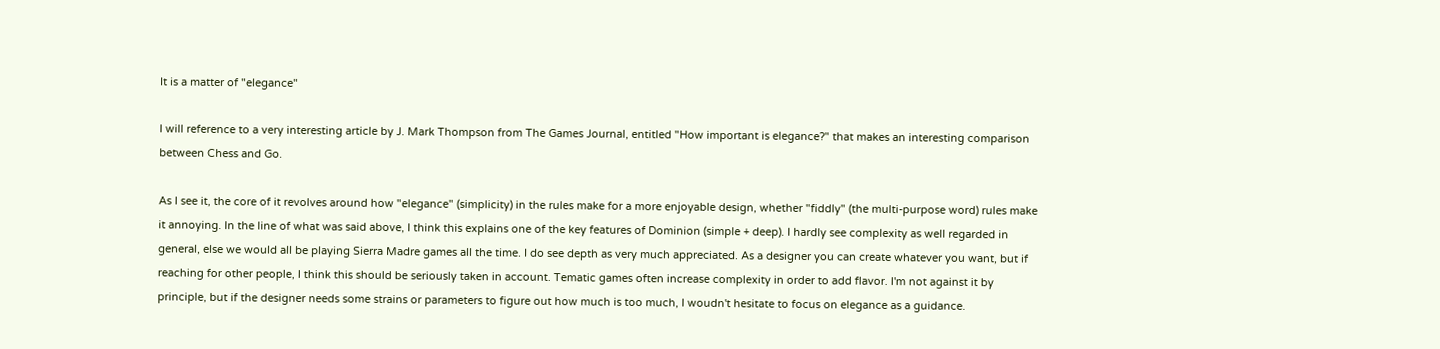It is a matter of "elegance"

I will reference to a very interesting article by J. Mark Thompson from The Games Journal, entitled "How important is elegance?" that makes an interesting comparison between Chess and Go.

As I see it, the core of it revolves around how "elegance" (simplicity) in the rules make for a more enjoyable design, whether "fiddly" (the multi-purpose word) rules make it annoying. In the line of what was said above, I think this explains one of the key features of Dominion (simple + deep). I hardly see complexity as well regarded in general, else we would all be playing Sierra Madre games all the time. I do see depth as very much appreciated. As a designer you can create whatever you want, but if reaching for other people, I think this should be seriously taken in account. Tematic games often increase complexity in order to add flavor. I'm not against it by principle, but if the designer needs some strains or parameters to figure out how much is too much, I woudn't hesitate to focus on elegance as a guidance.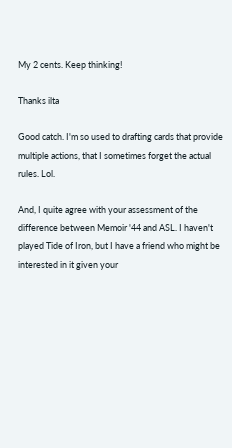My 2 cents. Keep thinking!

Thanks ilta

Good catch. I'm so used to drafting cards that provide multiple actions, that I sometimes forget the actual rules. Lol.

And, I quite agree with your assessment of the difference between Memoir '44 and ASL. I haven't played Tide of Iron, but I have a friend who might be interested in it given your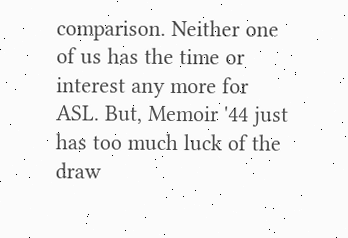comparison. Neither one of us has the time or interest any more for ASL. But, Memoir '44 just has too much luck of the draw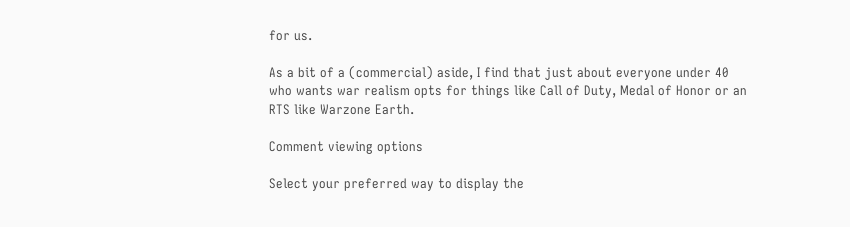for us.

As a bit of a (commercial) aside, I find that just about everyone under 40 who wants war realism opts for things like Call of Duty, Medal of Honor or an RTS like Warzone Earth.

Comment viewing options

Select your preferred way to display the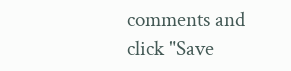comments and click "Save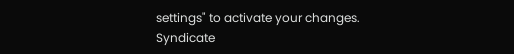settings" to activate your changes.
Syndicate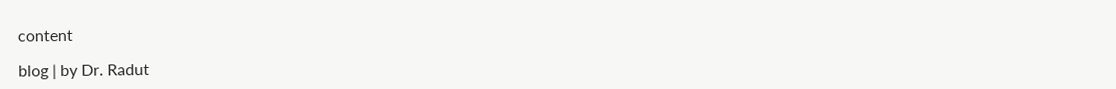content

blog | by Dr. Radut